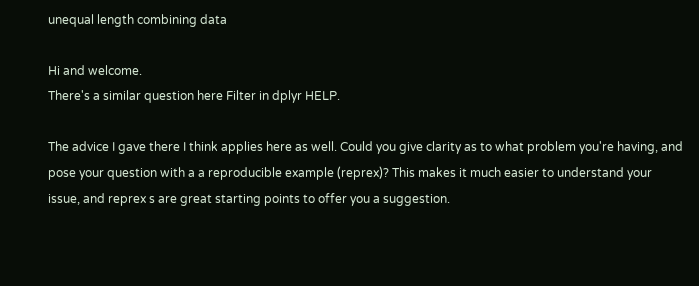unequal length combining data

Hi and welcome.
There's a similar question here Filter in dplyr HELP.

The advice I gave there I think applies here as well. Could you give clarity as to what problem you're having, and pose your question with a a reproducible example (reprex)? This makes it much easier to understand your issue, and reprex s are great starting points to offer you a suggestion.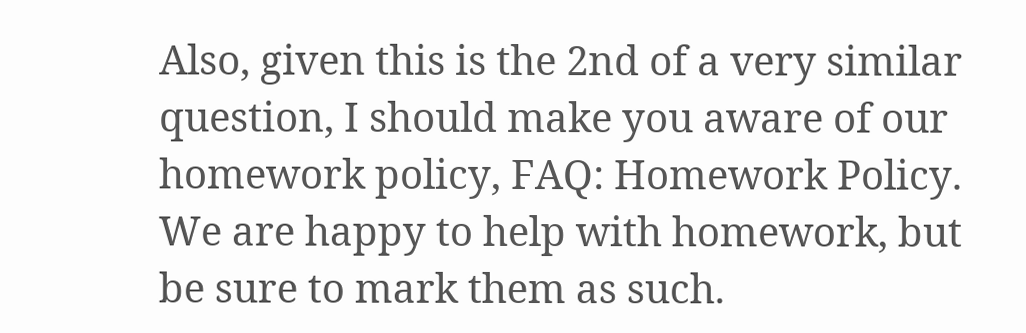Also, given this is the 2nd of a very similar question, I should make you aware of our homework policy, FAQ: Homework Policy. We are happy to help with homework, but be sure to mark them as such.